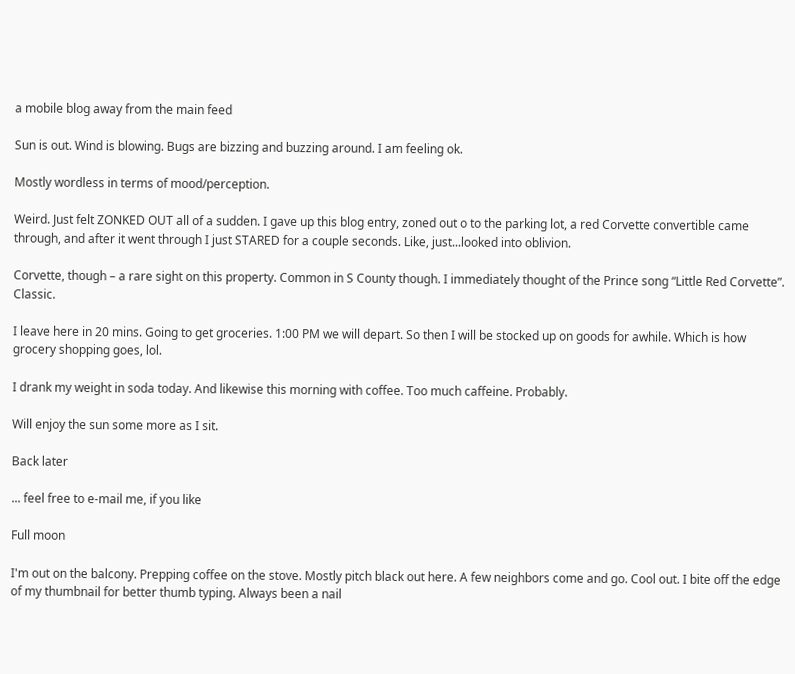a mobile blog away from the main feed

Sun is out. Wind is blowing. Bugs are bizzing and buzzing around. I am feeling ok.

Mostly wordless in terms of mood/perception.

Weird. Just felt ZONKED OUT all of a sudden. I gave up this blog entry, zoned out o to the parking lot, a red Corvette convertible came through, and after it went through I just STARED for a couple seconds. Like, just...looked into oblivion.

Corvette, though – a rare sight on this property. Common in S County though. I immediately thought of the Prince song “Little Red Corvette”. Classic.

I leave here in 20 mins. Going to get groceries. 1:00 PM we will depart. So then I will be stocked up on goods for awhile. Which is how grocery shopping goes, lol.

I drank my weight in soda today. And likewise this morning with coffee. Too much caffeine. Probably.

Will enjoy the sun some more as I sit.

Back later

... feel free to e-mail me, if you like

Full moon

I'm out on the balcony. Prepping coffee on the stove. Mostly pitch black out here. A few neighbors come and go. Cool out. I bite off the edge of my thumbnail for better thumb typing. Always been a nail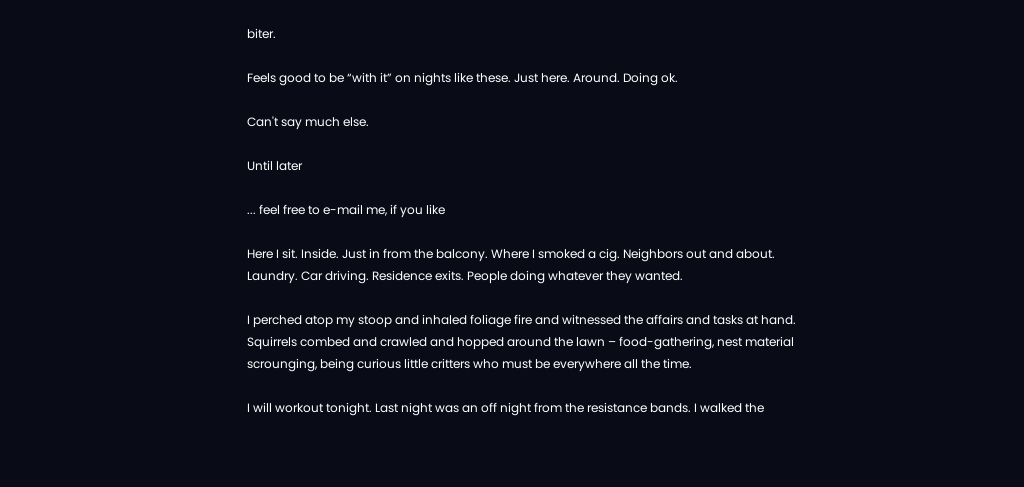biter.

Feels good to be “with it” on nights like these. Just here. Around. Doing ok.

Can't say much else.

Until later

... feel free to e-mail me, if you like

Here I sit. Inside. Just in from the balcony. Where I smoked a cig. Neighbors out and about. Laundry. Car driving. Residence exits. People doing whatever they wanted.

I perched atop my stoop and inhaled foliage fire and witnessed the affairs and tasks at hand. Squirrels combed and crawled and hopped around the lawn – food-gathering, nest material scrounging, being curious little critters who must be everywhere all the time.

I will workout tonight. Last night was an off night from the resistance bands. I walked the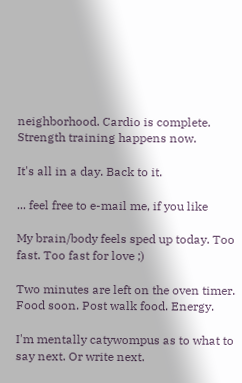neighborhood. Cardio is complete. Strength training happens now.

It's all in a day. Back to it.

... feel free to e-mail me, if you like

My brain/body feels sped up today. Too fast. Too fast for love ;)

Two minutes are left on the oven timer. Food soon. Post walk food. Energy.

I'm mentally catywompus as to what to say next. Or write next.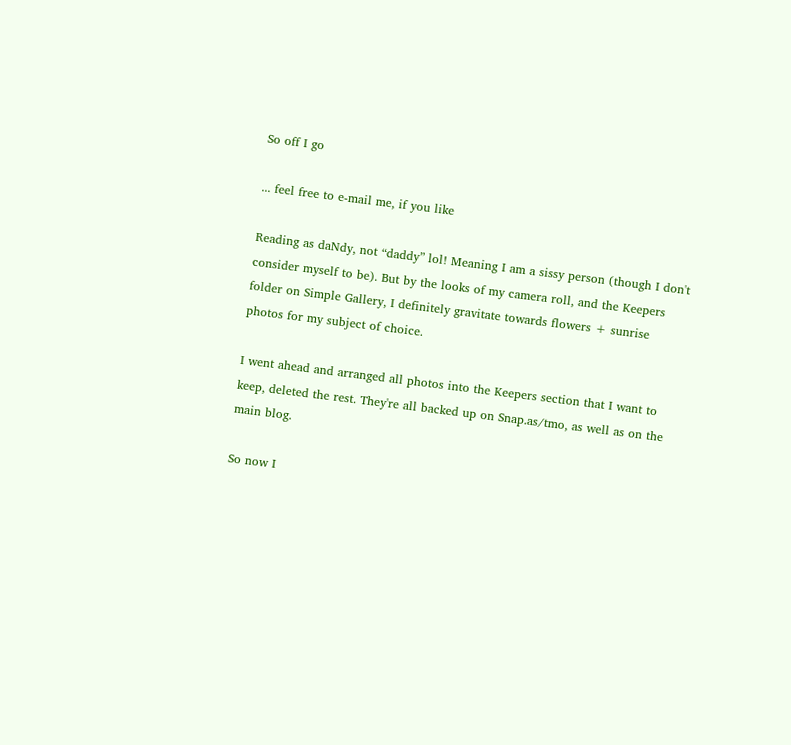So off I go

... feel free to e-mail me, if you like

Reading as daNdy, not “daddy” lol! Meaning I am a sissy person (though I don't consider myself to be). But by the looks of my camera roll, and the Keepers folder on Simple Gallery, I definitely gravitate towards flowers + sunrise photos for my subject of choice.

I went ahead and arranged all photos into the Keepers section that I want to keep, deleted the rest. They're all backed up on Snap.as/tmo, as well as on the main blog.

So now I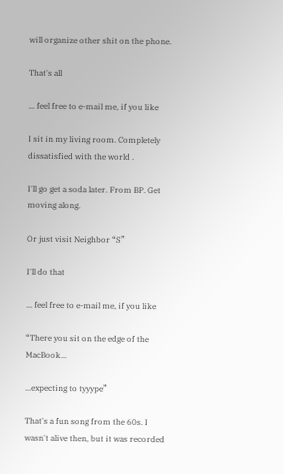will organize other shit on the phone.

That's all

... feel free to e-mail me, if you like

I sit in my living room. Completely dissatisfied with the world .

I'll go get a soda later. From BP. Get moving along.

Or just visit Neighbor “S”

I'll do that

... feel free to e-mail me, if you like

“There you sit on the edge of the MacBook...

...expecting to tyyype”

That's a fun song from the 60s. I wasn't alive then, but it was recorded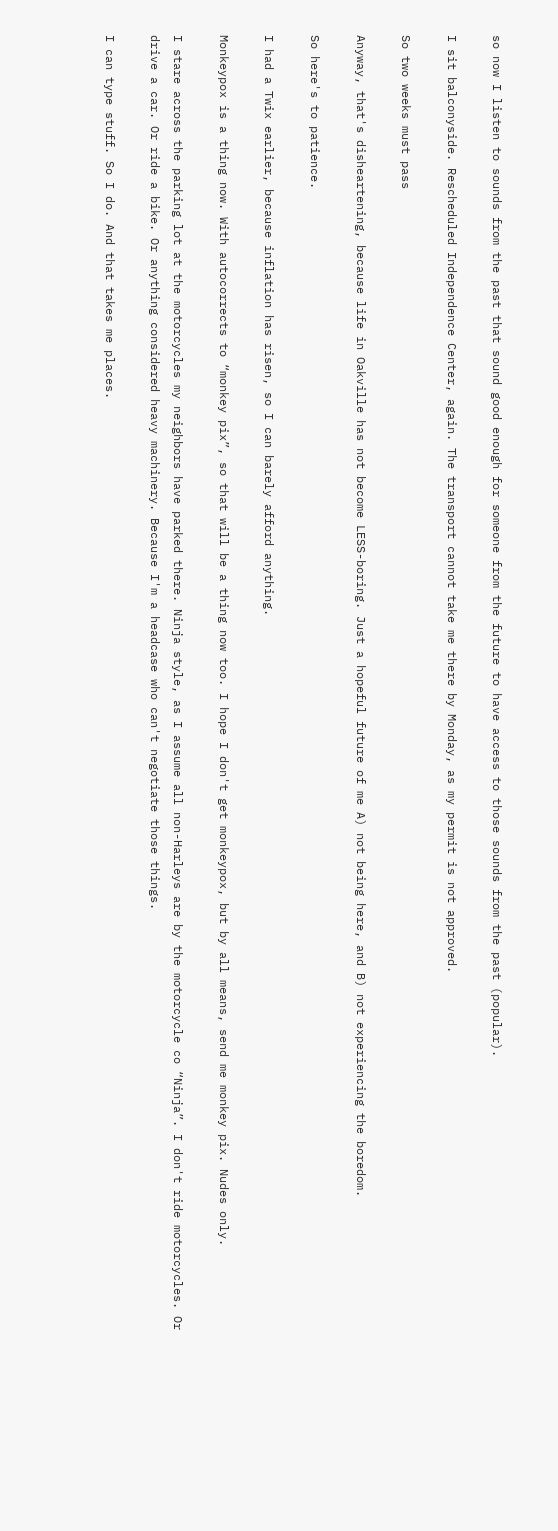so now I listen to sounds from the past that sound good enough for someone from the future to have access to those sounds from the past (popular).

I sit balconyside. Rescheduled Independence Center, again. The transport cannot take me there by Monday, as my permit is not approved.

So two weeks must pass

Anyway, that's disheartening, because life in Oakville has not become LESS-boring. Just a hopeful future of me A) not being here, and B) not experiencing the boredom.

So here's to patience.

I had a Twix earlier, because inflation has risen, so I can barely afford anything.

Monkeypox is a thing now. With autocorrects to “monkey pix”, so that will be a thing now too. I hope I don't get monkeypox, but by all means, send me monkey pix. Nudes only.

I stare across the parking lot at the motorcycles my neighbors have parked there. Ninja style, as I assume all non-Harleys are by the motorcycle co “Ninja”. I don't ride motorcycles. Or drive a car. Or ride a bike. Or anything considered heavy machinery. Because I'm a headcase who can't negotiate those things.

I can type stuff. So I do. And that takes me places.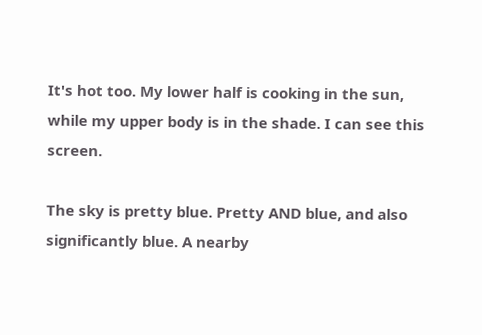It's hot too. My lower half is cooking in the sun, while my upper body is in the shade. I can see this screen.

The sky is pretty blue. Pretty AND blue, and also significantly blue. A nearby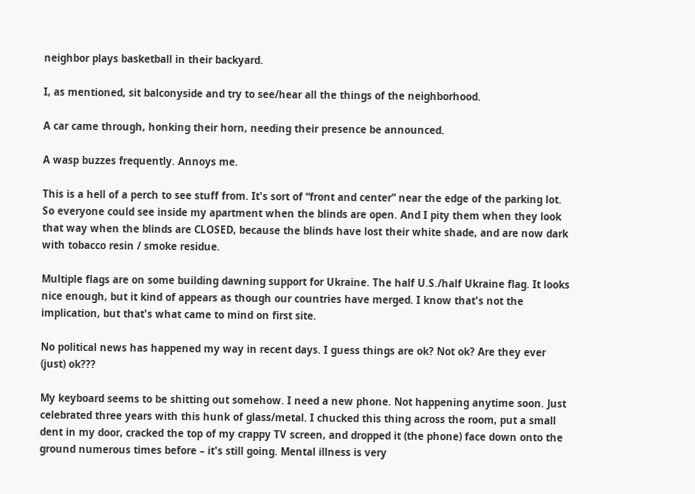neighbor plays basketball in their backyard.

I, as mentioned, sit balconyside and try to see/hear all the things of the neighborhood.

A car came through, honking their horn, needing their presence be announced.

A wasp buzzes frequently. Annoys me.

This is a hell of a perch to see stuff from. It's sort of “front and center” near the edge of the parking lot. So everyone could see inside my apartment when the blinds are open. And I pity them when they look that way when the blinds are CLOSED, because the blinds have lost their white shade, and are now dark with tobacco resin / smoke residue.

Multiple flags are on some building dawning support for Ukraine. The half U.S./half Ukraine flag. It looks nice enough, but it kind of appears as though our countries have merged. I know that's not the implication, but that's what came to mind on first site.

No political news has happened my way in recent days. I guess things are ok? Not ok? Are they ever (just) ok???

My keyboard seems to be shitting out somehow. I need a new phone. Not happening anytime soon. Just celebrated three years with this hunk of glass/metal. I chucked this thing across the room, put a small dent in my door, cracked the top of my crappy TV screen, and dropped it (the phone) face down onto the ground numerous times before – it's still going. Mental illness is very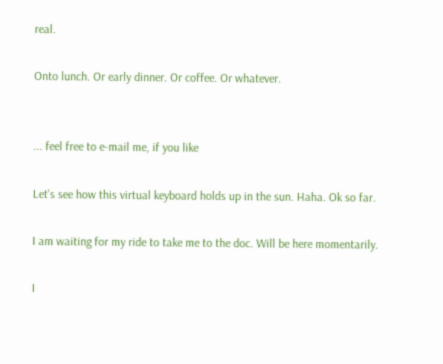real.

Onto lunch. Or early dinner. Or coffee. Or whatever.


... feel free to e-mail me, if you like

Let's see how this virtual keyboard holds up in the sun. Haha. Ok so far.

I am waiting for my ride to take me to the doc. Will be here momentarily.

I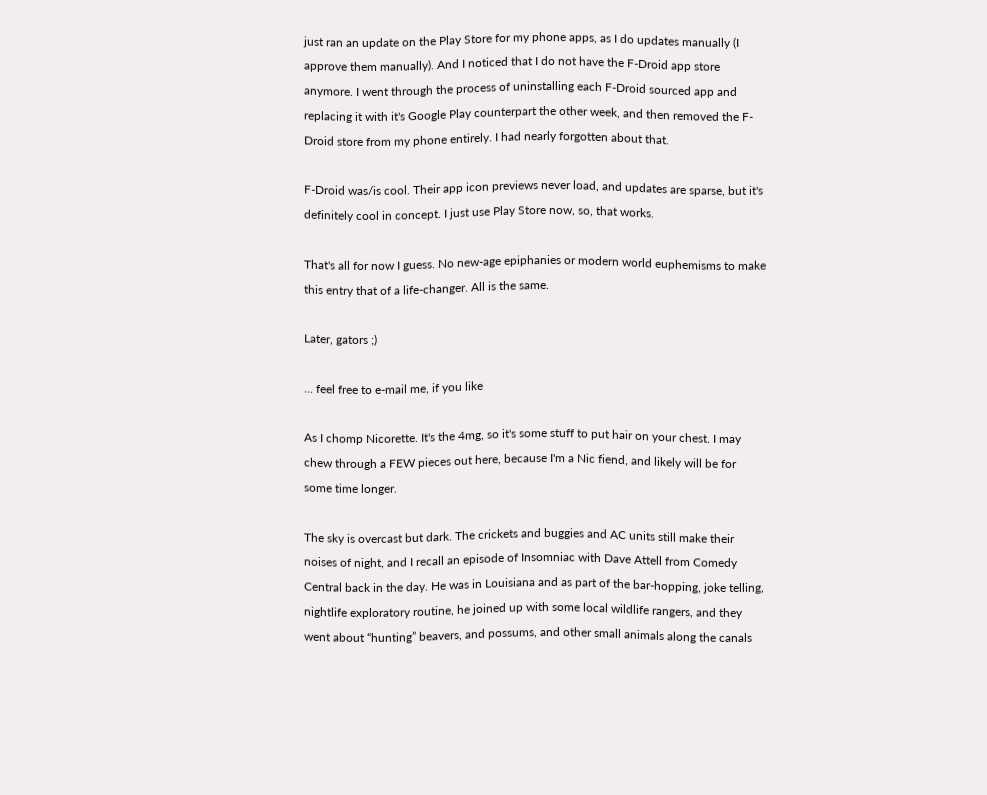just ran an update on the Play Store for my phone apps, as I do updates manually (I approve them manually). And I noticed that I do not have the F-Droid app store anymore. I went through the process of uninstalling each F-Droid sourced app and replacing it with it's Google Play counterpart the other week, and then removed the F-Droid store from my phone entirely. I had nearly forgotten about that.

F-Droid was/is cool. Their app icon previews never load, and updates are sparse, but it's definitely cool in concept. I just use Play Store now, so, that works.

That's all for now I guess. No new-age epiphanies or modern world euphemisms to make this entry that of a life-changer. All is the same.

Later, gators ;)

... feel free to e-mail me, if you like

As I chomp Nicorette. It's the 4mg, so it's some stuff to put hair on your chest. I may chew through a FEW pieces out here, because I'm a Nic fiend, and likely will be for some time longer.

The sky is overcast but dark. The crickets and buggies and AC units still make their noises of night, and I recall an episode of Insomniac with Dave Attell from Comedy Central back in the day. He was in Louisiana and as part of the bar-hopping, joke telling, nightlife exploratory routine, he joined up with some local wildlife rangers, and they went about “hunting” beavers, and possums, and other small animals along the canals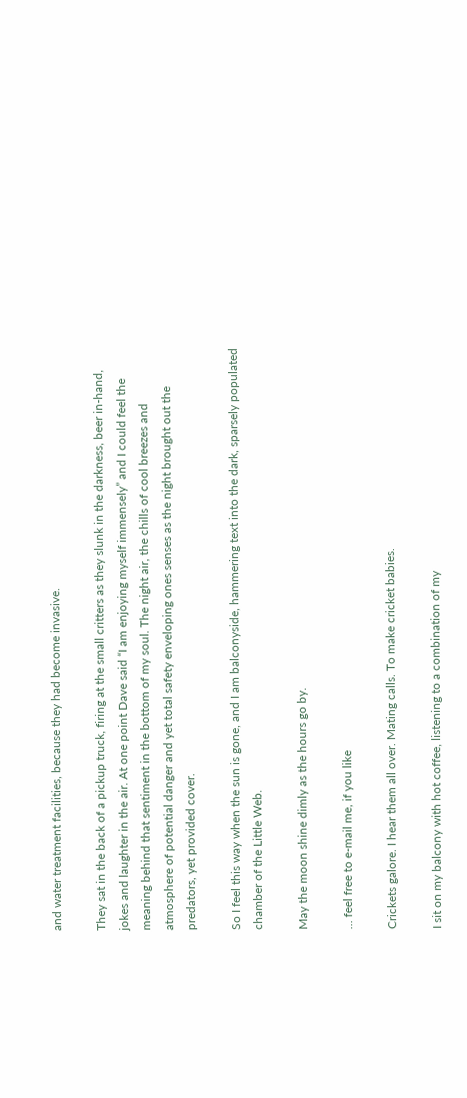and water treatment facilities, because they had become invasive.

They sat in the back of a pickup truck, firing at the small critters as they slunk in the darkness, beer in-hand, jokes and laughter in the air. At one point Dave said “I am enjoying myself immensely” and I could feel the meaning behind that sentiment in the bottom of my soul. The night air, the chills of cool breezes and atmosphere of potential danger and yet total safety enveloping ones senses as the night brought out the predators, yet provided cover.

So I feel this way when the sun is gone, and I am balconyside, hammering text into the dark, sparsely populated chamber of the Little Web.

May the moon shine dimly as the hours go by.

... feel free to e-mail me, if you like

Crickets galore. I hear them all over. Mating calls. To make cricket babies.

I sit on my balcony with hot coffee, listening to a combination of my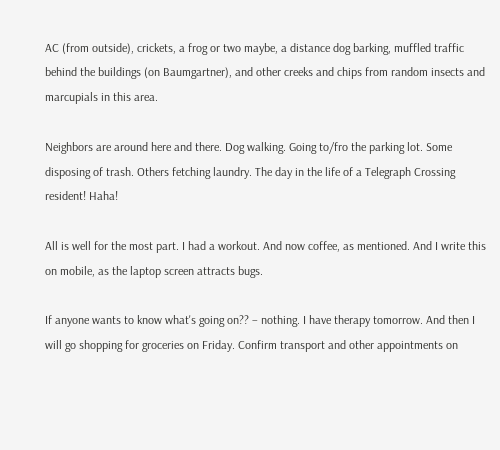AC (from outside), crickets, a frog or two maybe, a distance dog barking, muffled traffic behind the buildings (on Baumgartner), and other creeks and chips from random insects and marcupials in this area.

Neighbors are around here and there. Dog walking. Going to/fro the parking lot. Some disposing of trash. Others fetching laundry. The day in the life of a Telegraph Crossing resident! Haha!

All is well for the most part. I had a workout. And now coffee, as mentioned. And I write this on mobile, as the laptop screen attracts bugs.

If anyone wants to know what's going on?? – nothing. I have therapy tomorrow. And then I will go shopping for groceries on Friday. Confirm transport and other appointments on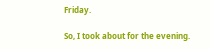Friday.

So, I took about for the evening.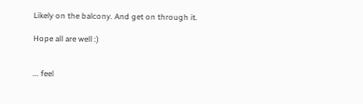Likely on the balcony. And get on through it.

Hope all are well :)


... feel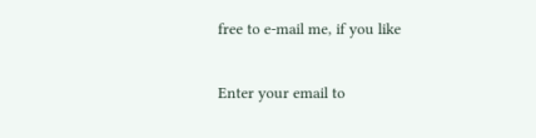free to e-mail me, if you like

Enter your email to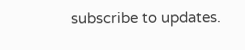subscribe to updates.